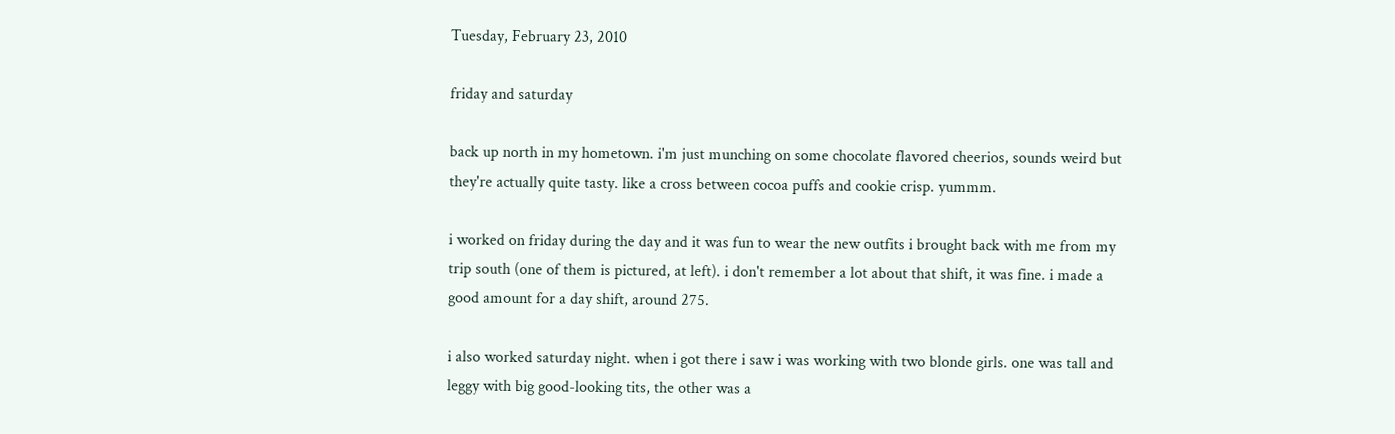Tuesday, February 23, 2010

friday and saturday

back up north in my hometown. i'm just munching on some chocolate flavored cheerios, sounds weird but they're actually quite tasty. like a cross between cocoa puffs and cookie crisp. yummm.

i worked on friday during the day and it was fun to wear the new outfits i brought back with me from my trip south (one of them is pictured, at left). i don't remember a lot about that shift, it was fine. i made a good amount for a day shift, around 275.

i also worked saturday night. when i got there i saw i was working with two blonde girls. one was tall and leggy with big good-looking tits, the other was a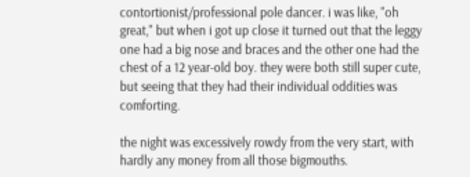contortionist/professional pole dancer. i was like, "oh great," but when i got up close it turned out that the leggy one had a big nose and braces and the other one had the chest of a 12 year-old boy. they were both still super cute, but seeing that they had their individual oddities was comforting.

the night was excessively rowdy from the very start, with hardly any money from all those bigmouths.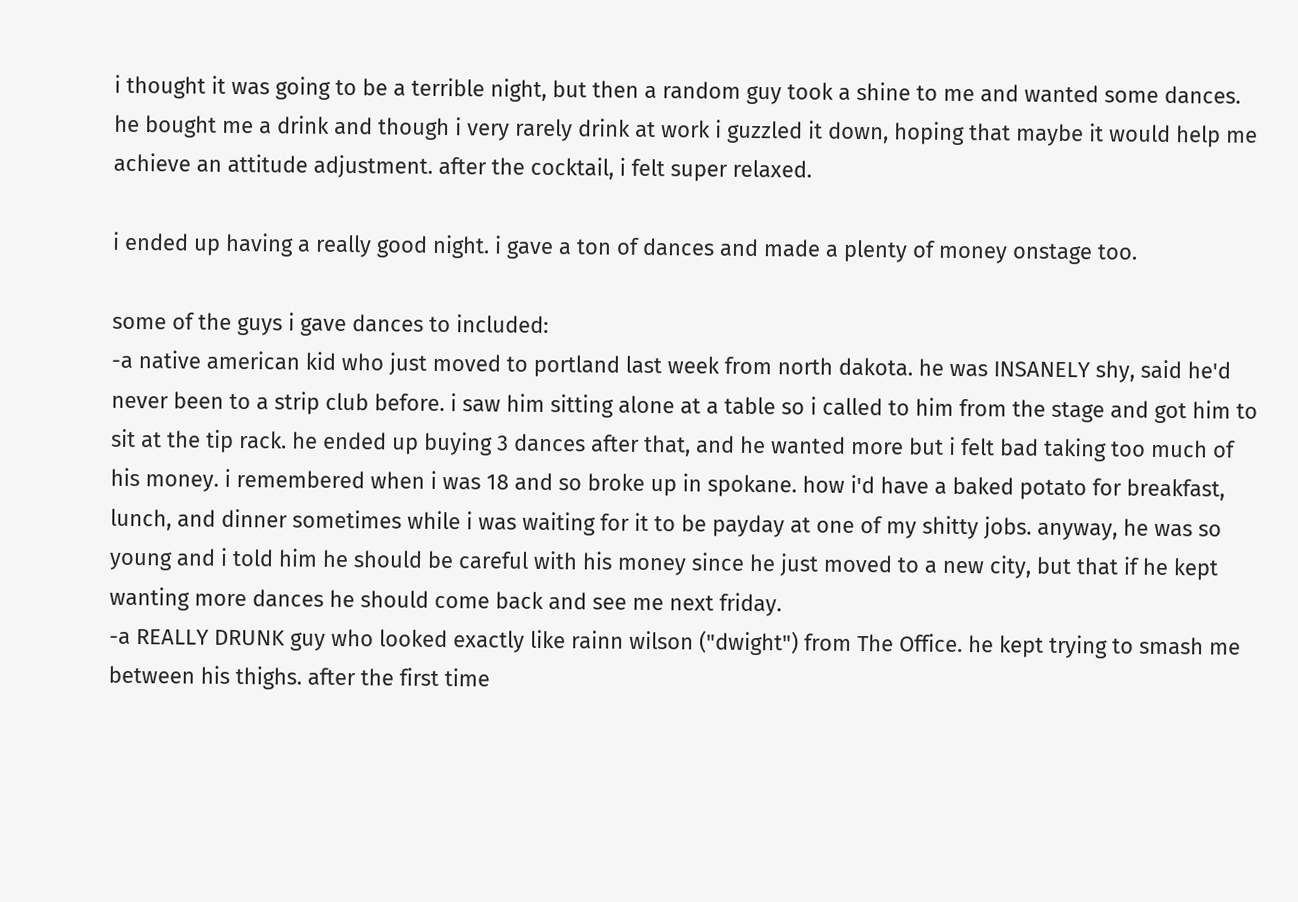i thought it was going to be a terrible night, but then a random guy took a shine to me and wanted some dances. he bought me a drink and though i very rarely drink at work i guzzled it down, hoping that maybe it would help me achieve an attitude adjustment. after the cocktail, i felt super relaxed.

i ended up having a really good night. i gave a ton of dances and made a plenty of money onstage too.

some of the guys i gave dances to included:
-a native american kid who just moved to portland last week from north dakota. he was INSANELY shy, said he'd never been to a strip club before. i saw him sitting alone at a table so i called to him from the stage and got him to sit at the tip rack. he ended up buying 3 dances after that, and he wanted more but i felt bad taking too much of his money. i remembered when i was 18 and so broke up in spokane. how i'd have a baked potato for breakfast, lunch, and dinner sometimes while i was waiting for it to be payday at one of my shitty jobs. anyway, he was so young and i told him he should be careful with his money since he just moved to a new city, but that if he kept wanting more dances he should come back and see me next friday.
-a REALLY DRUNK guy who looked exactly like rainn wilson ("dwight") from The Office. he kept trying to smash me between his thighs. after the first time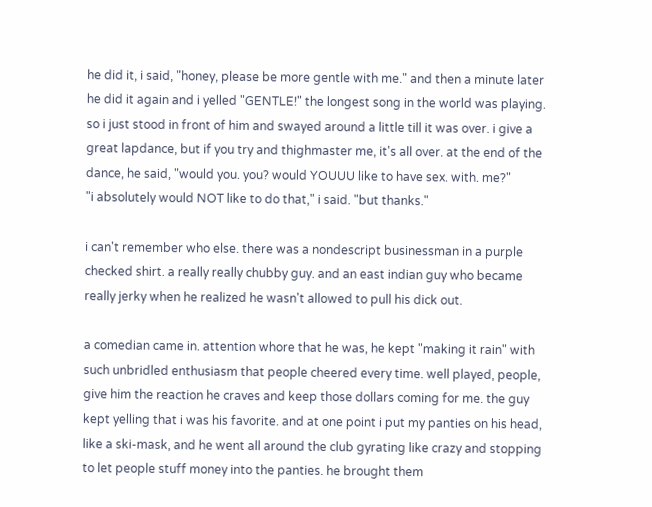he did it, i said, "honey, please be more gentle with me." and then a minute later he did it again and i yelled "GENTLE!" the longest song in the world was playing. so i just stood in front of him and swayed around a little till it was over. i give a great lapdance, but if you try and thighmaster me, it's all over. at the end of the dance, he said, "would you. you? would YOUUU like to have sex. with. me?"
"i absolutely would NOT like to do that," i said. "but thanks."

i can't remember who else. there was a nondescript businessman in a purple checked shirt. a really really chubby guy. and an east indian guy who became really jerky when he realized he wasn't allowed to pull his dick out.

a comedian came in. attention whore that he was, he kept "making it rain" with such unbridled enthusiasm that people cheered every time. well played, people, give him the reaction he craves and keep those dollars coming for me. the guy kept yelling that i was his favorite. and at one point i put my panties on his head, like a ski-mask, and he went all around the club gyrating like crazy and stopping to let people stuff money into the panties. he brought them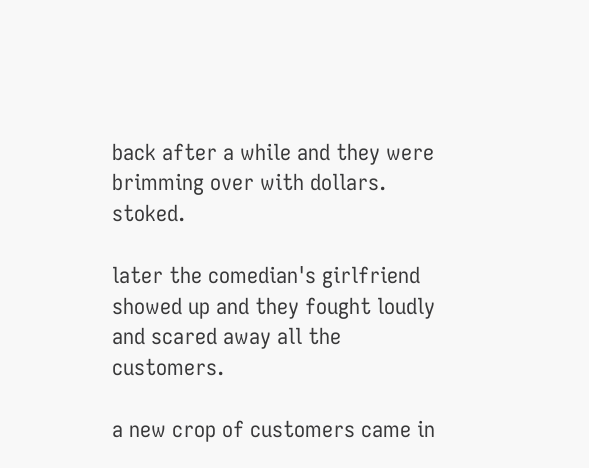back after a while and they were brimming over with dollars. stoked.

later the comedian's girlfriend showed up and they fought loudly and scared away all the customers.

a new crop of customers came in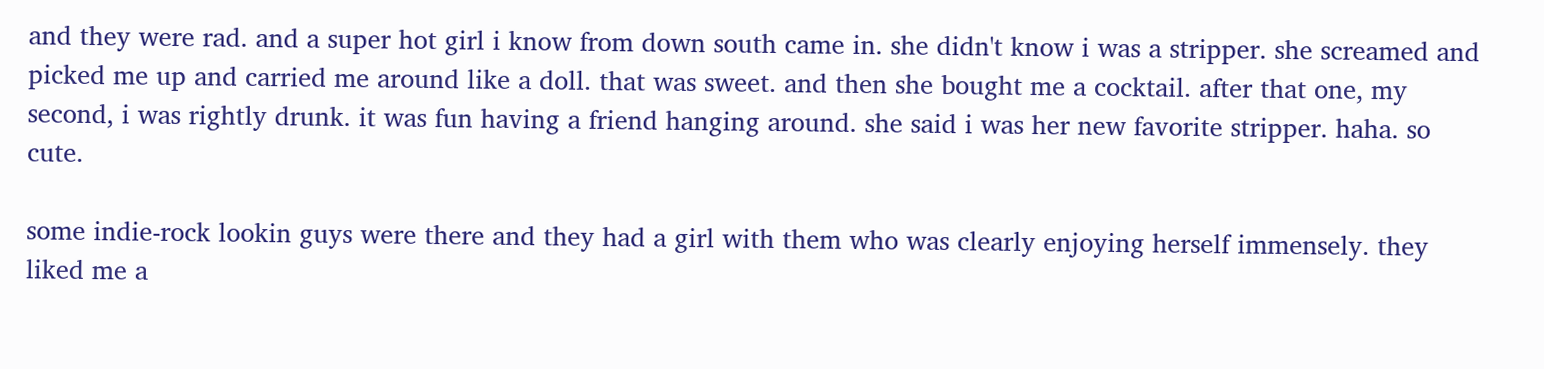and they were rad. and a super hot girl i know from down south came in. she didn't know i was a stripper. she screamed and picked me up and carried me around like a doll. that was sweet. and then she bought me a cocktail. after that one, my second, i was rightly drunk. it was fun having a friend hanging around. she said i was her new favorite stripper. haha. so cute.

some indie-rock lookin guys were there and they had a girl with them who was clearly enjoying herself immensely. they liked me a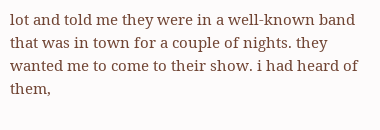lot and told me they were in a well-known band that was in town for a couple of nights. they wanted me to come to their show. i had heard of them,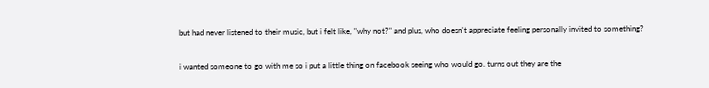but had never listened to their music, but i felt like, "why not?" and plus, who doesn't appreciate feeling personally invited to something?

i wanted someone to go with me so i put a little thing on facebook seeing who would go. turns out they are the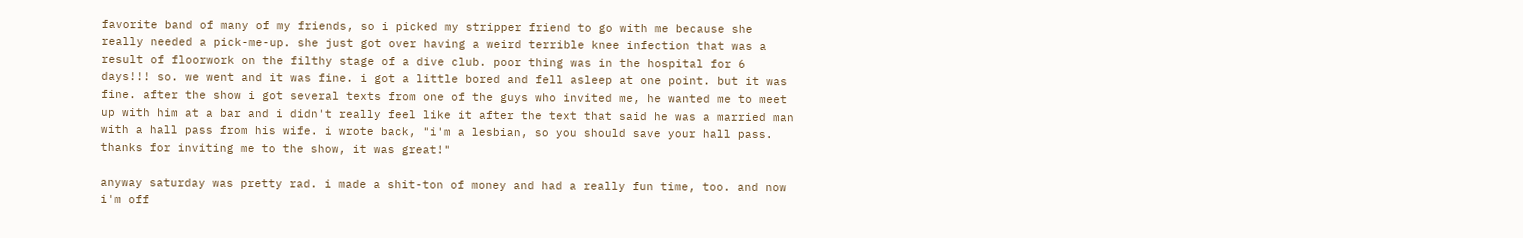favorite band of many of my friends, so i picked my stripper friend to go with me because she really needed a pick-me-up. she just got over having a weird terrible knee infection that was a result of floorwork on the filthy stage of a dive club. poor thing was in the hospital for 6 days!!! so. we went and it was fine. i got a little bored and fell asleep at one point. but it was fine. after the show i got several texts from one of the guys who invited me, he wanted me to meet up with him at a bar and i didn't really feel like it after the text that said he was a married man with a hall pass from his wife. i wrote back, "i'm a lesbian, so you should save your hall pass. thanks for inviting me to the show, it was great!"

anyway saturday was pretty rad. i made a shit-ton of money and had a really fun time, too. and now i'm off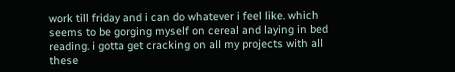work till friday and i can do whatever i feel like. which seems to be gorging myself on cereal and laying in bed reading. i gotta get cracking on all my projects with all these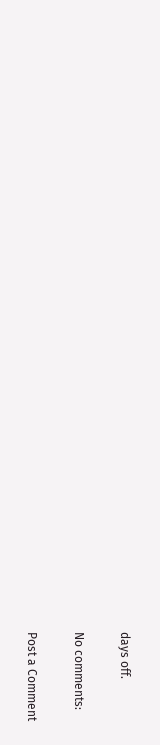days off.

No comments:

Post a Comment